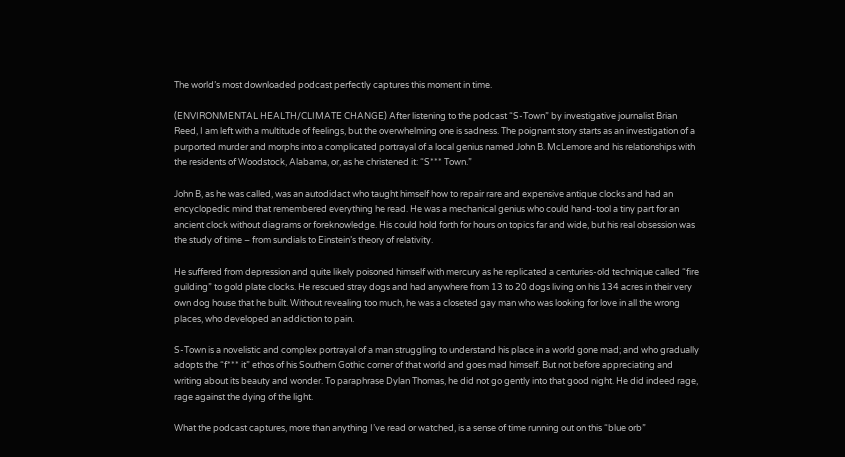The world’s most downloaded podcast perfectly captures this moment in time.

(ENVIRONMENTAL HEALTH/CLIMATE CHANGE) After listening to the podcast “S-Town” by investigative journalist Brian Reed, I am left with a multitude of feelings, but the overwhelming one is sadness. The poignant story starts as an investigation of a purported murder and morphs into a complicated portrayal of a local genius named John B. McLemore and his relationships with the residents of Woodstock, Alabama, or, as he christened it: “S*** Town.”

John B, as he was called, was an autodidact who taught himself how to repair rare and expensive antique clocks and had an encyclopedic mind that remembered everything he read. He was a mechanical genius who could hand-tool a tiny part for an ancient clock without diagrams or foreknowledge. His could hold forth for hours on topics far and wide, but his real obsession was the study of time – from sundials to Einstein’s theory of relativity.

He suffered from depression and quite likely poisoned himself with mercury as he replicated a centuries-old technique called “fire guilding” to gold plate clocks. He rescued stray dogs and had anywhere from 13 to 20 dogs living on his 134 acres in their very own dog house that he built. Without revealing too much, he was a closeted gay man who was looking for love in all the wrong places, who developed an addiction to pain.

S-Town is a novelistic and complex portrayal of a man struggling to understand his place in a world gone mad; and who gradually adopts the “f*** it” ethos of his Southern Gothic corner of that world and goes mad himself. But not before appreciating and writing about its beauty and wonder. To paraphrase Dylan Thomas, he did not go gently into that good night. He did indeed rage, rage against the dying of the light.

What the podcast captures, more than anything I’ve read or watched, is a sense of time running out on this “blue orb”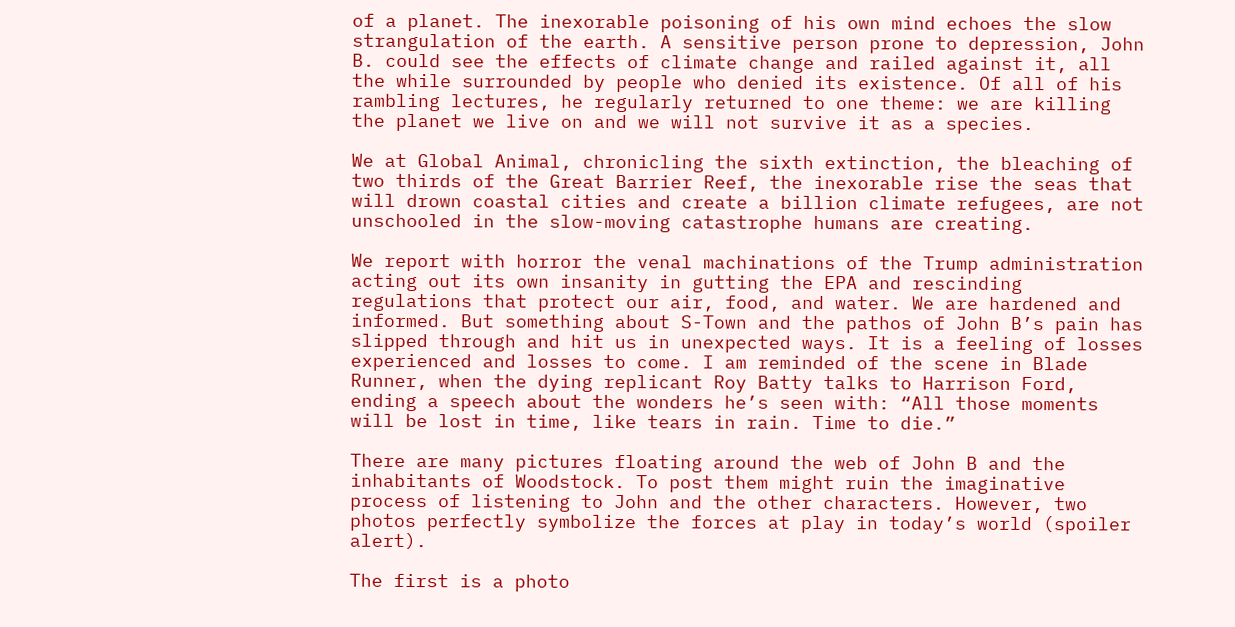of a planet. The inexorable poisoning of his own mind echoes the slow strangulation of the earth. A sensitive person prone to depression, John B. could see the effects of climate change and railed against it, all the while surrounded by people who denied its existence. Of all of his rambling lectures, he regularly returned to one theme: we are killing the planet we live on and we will not survive it as a species.

We at Global Animal, chronicling the sixth extinction, the bleaching of two thirds of the Great Barrier Reef, the inexorable rise the seas that will drown coastal cities and create a billion climate refugees, are not unschooled in the slow-moving catastrophe humans are creating.

We report with horror the venal machinations of the Trump administration acting out its own insanity in gutting the EPA and rescinding regulations that protect our air, food, and water. We are hardened and informed. But something about S-Town and the pathos of John B’s pain has slipped through and hit us in unexpected ways. It is a feeling of losses experienced and losses to come. I am reminded of the scene in Blade Runner, when the dying replicant Roy Batty talks to Harrison Ford, ending a speech about the wonders he’s seen with: “All those moments will be lost in time, like tears in rain. Time to die.”

There are many pictures floating around the web of John B and the inhabitants of Woodstock. To post them might ruin the imaginative process of listening to John and the other characters. However, two photos perfectly symbolize the forces at play in today’s world (spoiler alert).

The first is a photo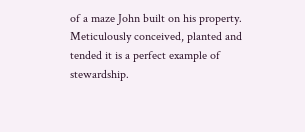of a maze John built on his property. Meticulously conceived, planted and tended it is a perfect example of stewardship.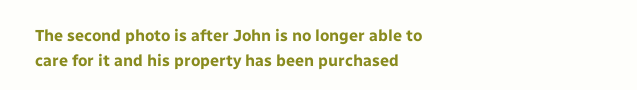The second photo is after John is no longer able to care for it and his property has been purchased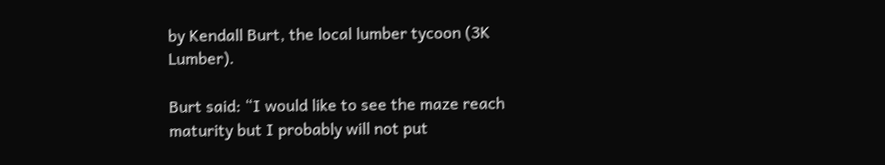by Kendall Burt, the local lumber tycoon (3K Lumber).

Burt said: “I would like to see the maze reach maturity but I probably will not put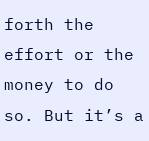forth the effort or the money to do so. But it’s a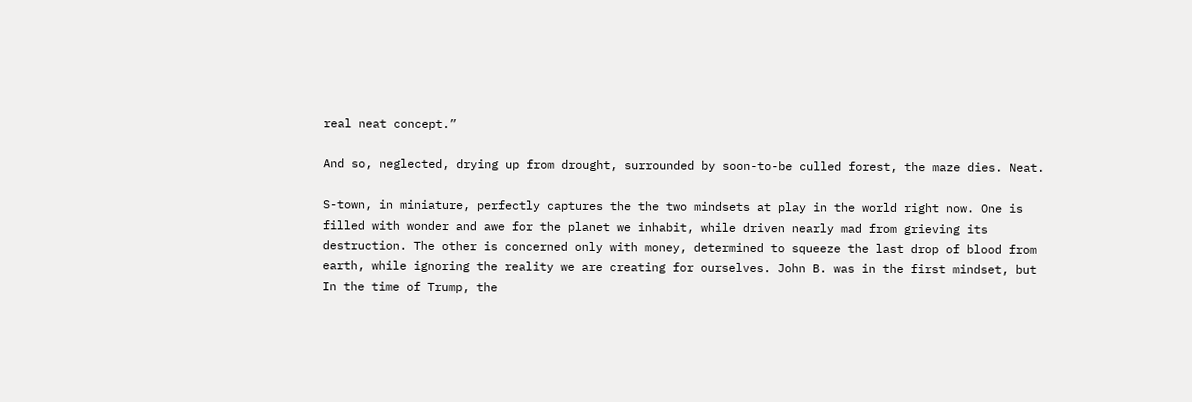real neat concept.”

And so, neglected, drying up from drought, surrounded by soon-to-be culled forest, the maze dies. Neat.

S-town, in miniature, perfectly captures the the two mindsets at play in the world right now. One is filled with wonder and awe for the planet we inhabit, while driven nearly mad from grieving its destruction. The other is concerned only with money, determined to squeeze the last drop of blood from earth, while ignoring the reality we are creating for ourselves. John B. was in the first mindset, but In the time of Trump, the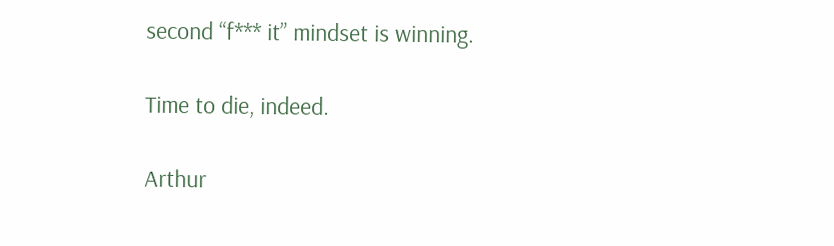second “f*** it” mindset is winning.

Time to die, indeed.

Arthur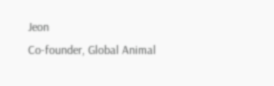Jeon
Co-founder, Global Animal